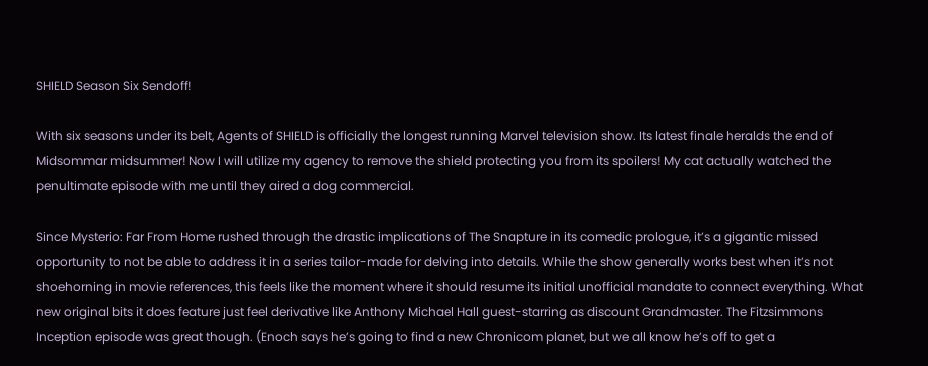SHIELD Season Six Sendoff!

With six seasons under its belt, Agents of SHIELD is officially the longest running Marvel television show. Its latest finale heralds the end of Midsommar midsummer! Now I will utilize my agency to remove the shield protecting you from its spoilers! My cat actually watched the penultimate episode with me until they aired a dog commercial.

Since Mysterio: Far From Home rushed through the drastic implications of The Snapture in its comedic prologue, it’s a gigantic missed opportunity to not be able to address it in a series tailor-made for delving into details. While the show generally works best when it’s not shoehorning in movie references, this feels like the moment where it should resume its initial unofficial mandate to connect everything. What new original bits it does feature just feel derivative like Anthony Michael Hall guest-starring as discount Grandmaster. The Fitzsimmons Inception episode was great though. (Enoch says he’s going to find a new Chronicom planet, but we all know he’s off to get a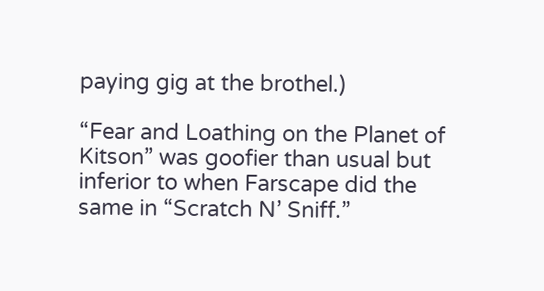paying gig at the brothel.)

“Fear and Loathing on the Planet of Kitson” was goofier than usual but inferior to when Farscape did the same in “Scratch N’ Sniff.”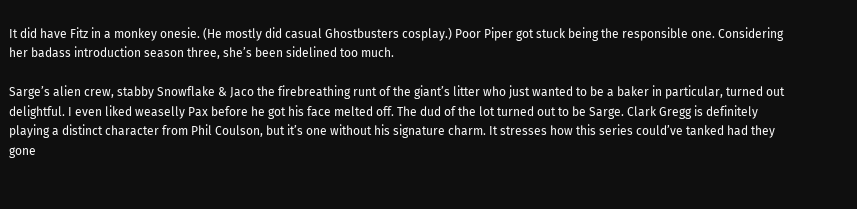It did have Fitz in a monkey onesie. (He mostly did casual Ghostbusters cosplay.) Poor Piper got stuck being the responsible one. Considering her badass introduction season three, she’s been sidelined too much.

Sarge’s alien crew, stabby Snowflake & Jaco the firebreathing runt of the giant’s litter who just wanted to be a baker in particular, turned out delightful. I even liked weaselly Pax before he got his face melted off. The dud of the lot turned out to be Sarge. Clark Gregg is definitely playing a distinct character from Phil Coulson, but it’s one without his signature charm. It stresses how this series could’ve tanked had they gone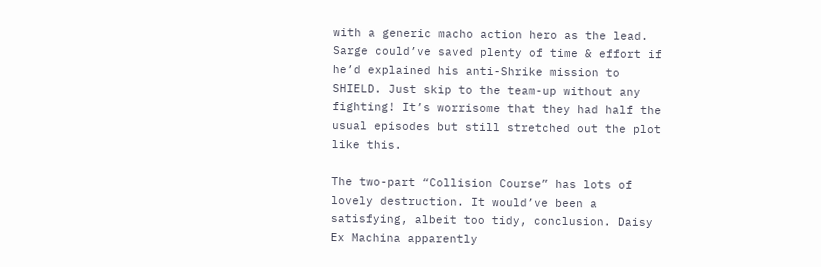with a generic macho action hero as the lead. Sarge could’ve saved plenty of time & effort if he’d explained his anti-Shrike mission to SHIELD. Just skip to the team-up without any fighting! It’s worrisome that they had half the usual episodes but still stretched out the plot like this.

The two-part “Collision Course” has lots of lovely destruction. It would’ve been a satisfying, albeit too tidy, conclusion. Daisy Ex Machina apparently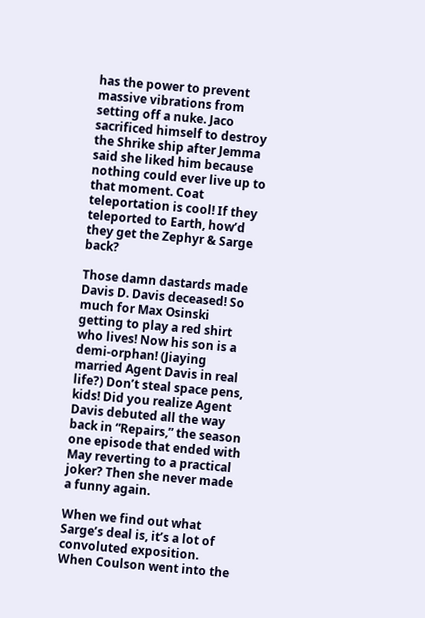has the power to prevent massive vibrations from setting off a nuke. Jaco sacrificed himself to destroy the Shrike ship after Jemma said she liked him because nothing could ever live up to that moment. Coat teleportation is cool! If they teleported to Earth, how’d they get the Zephyr & Sarge back?

Those damn dastards made Davis D. Davis deceased! So much for Max Osinski getting to play a red shirt who lives! Now his son is a demi-orphan! (Jiaying married Agent Davis in real life?) Don’t steal space pens, kids! Did you realize Agent Davis debuted all the way back in “Repairs,” the season one episode that ended with May reverting to a practical joker? Then she never made a funny again.

When we find out what Sarge’s deal is, it’s a lot of convoluted exposition. When Coulson went into the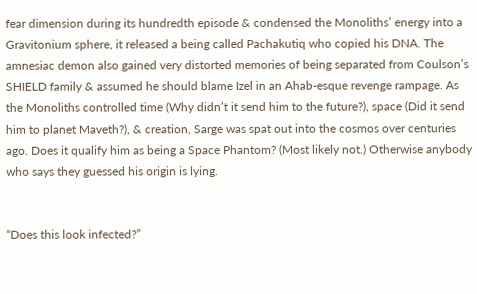fear dimension during its hundredth episode & condensed the Monoliths’ energy into a Gravitonium sphere, it released a being called Pachakutiq who copied his DNA. The amnesiac demon also gained very distorted memories of being separated from Coulson’s SHIELD family & assumed he should blame Izel in an Ahab-esque revenge rampage. As the Monoliths controlled time (Why didn’t it send him to the future?), space (Did it send him to planet Maveth?), & creation, Sarge was spat out into the cosmos over centuries ago. Does it qualify him as being a Space Phantom? (Most likely not.) Otherwise anybody who says they guessed his origin is lying.


“Does this look infected?”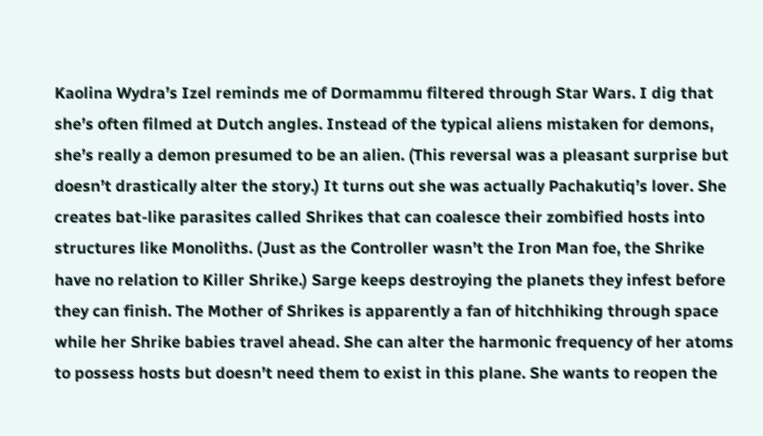Kaolina Wydra’s Izel reminds me of Dormammu filtered through Star Wars. I dig that she’s often filmed at Dutch angles. Instead of the typical aliens mistaken for demons, she’s really a demon presumed to be an alien. (This reversal was a pleasant surprise but doesn’t drastically alter the story.) It turns out she was actually Pachakutiq’s lover. She creates bat-like parasites called Shrikes that can coalesce their zombified hosts into structures like Monoliths. (Just as the Controller wasn’t the Iron Man foe, the Shrike have no relation to Killer Shrike.) Sarge keeps destroying the planets they infest before they can finish. The Mother of Shrikes is apparently a fan of hitchhiking through space while her Shrike babies travel ahead. She can alter the harmonic frequency of her atoms to possess hosts but doesn’t need them to exist in this plane. She wants to reopen the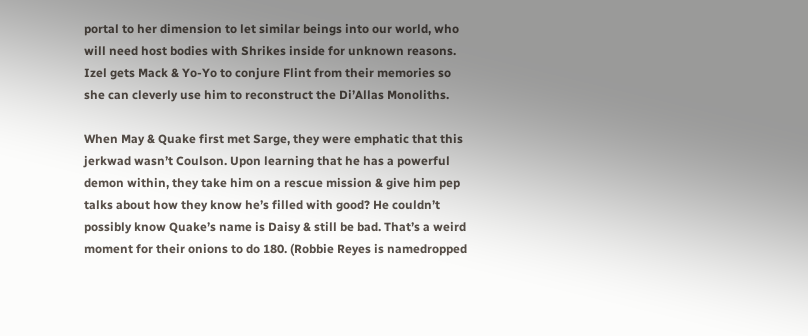portal to her dimension to let similar beings into our world, who will need host bodies with Shrikes inside for unknown reasons. Izel gets Mack & Yo-Yo to conjure Flint from their memories so she can cleverly use him to reconstruct the Di’Allas Monoliths.

When May & Quake first met Sarge, they were emphatic that this jerkwad wasn’t Coulson. Upon learning that he has a powerful demon within, they take him on a rescue mission & give him pep talks about how they know he’s filled with good? He couldn’t possibly know Quake’s name is Daisy & still be bad. That’s a weird moment for their onions to do 180. (Robbie Reyes is namedropped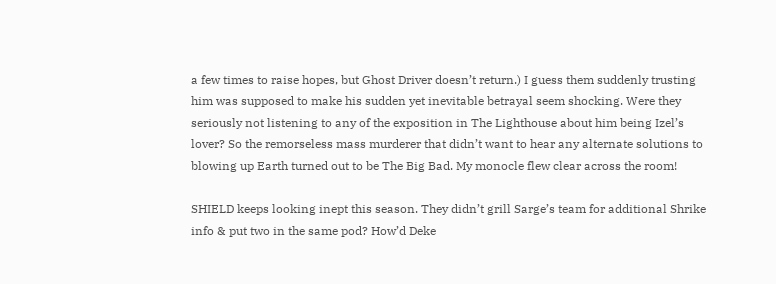a few times to raise hopes, but Ghost Driver doesn’t return.) I guess them suddenly trusting him was supposed to make his sudden yet inevitable betrayal seem shocking. Were they seriously not listening to any of the exposition in The Lighthouse about him being Izel’s lover? So the remorseless mass murderer that didn’t want to hear any alternate solutions to blowing up Earth turned out to be The Big Bad. My monocle flew clear across the room!

SHIELD keeps looking inept this season. They didn’t grill Sarge’s team for additional Shrike info & put two in the same pod? How’d Deke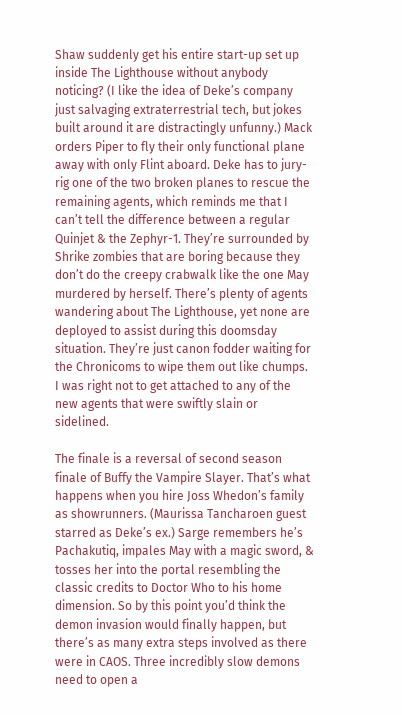Shaw suddenly get his entire start-up set up inside The Lighthouse without anybody noticing? (I like the idea of Deke’s company just salvaging extraterrestrial tech, but jokes built around it are distractingly unfunny.) Mack orders Piper to fly their only functional plane away with only Flint aboard. Deke has to jury-rig one of the two broken planes to rescue the remaining agents, which reminds me that I can’t tell the difference between a regular Quinjet & the Zephyr-1. They’re surrounded by Shrike zombies that are boring because they don’t do the creepy crabwalk like the one May murdered by herself. There’s plenty of agents wandering about The Lighthouse, yet none are deployed to assist during this doomsday situation. They’re just canon fodder waiting for the Chronicoms to wipe them out like chumps. I was right not to get attached to any of the new agents that were swiftly slain or sidelined.

The finale is a reversal of second season finale of Buffy the Vampire Slayer. That’s what happens when you hire Joss Whedon’s family as showrunners. (Maurissa Tancharoen guest starred as Deke’s ex.) Sarge remembers he’s Pachakutiq, impales May with a magic sword, & tosses her into the portal resembling the classic credits to Doctor Who to his home dimension. So by this point you’d think the demon invasion would finally happen, but there’s as many extra steps involved as there were in CAOS. Three incredibly slow demons need to open a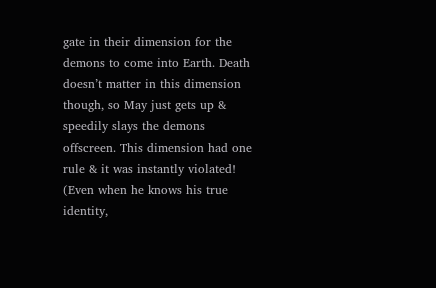gate in their dimension for the demons to come into Earth. Death doesn’t matter in this dimension though, so May just gets up & speedily slays the demons offscreen. This dimension had one rule & it was instantly violated! (Even when he knows his true identity,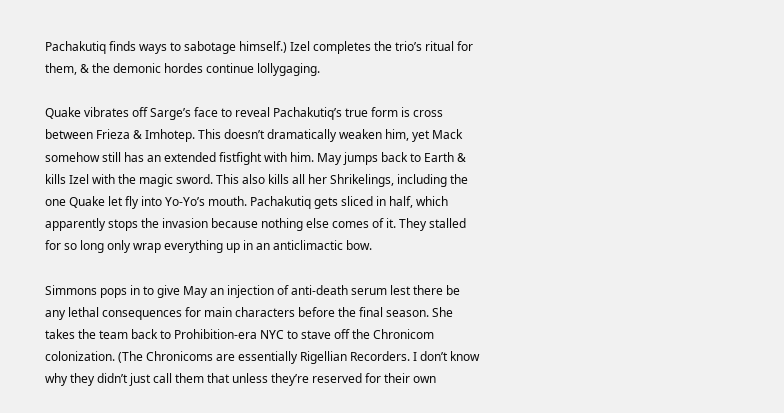Pachakutiq finds ways to sabotage himself.) Izel completes the trio’s ritual for them, & the demonic hordes continue lollygaging.

Quake vibrates off Sarge’s face to reveal Pachakutiq’s true form is cross between Frieza & Imhotep. This doesn’t dramatically weaken him, yet Mack somehow still has an extended fistfight with him. May jumps back to Earth & kills Izel with the magic sword. This also kills all her Shrikelings, including the one Quake let fly into Yo-Yo’s mouth. Pachakutiq gets sliced in half, which apparently stops the invasion because nothing else comes of it. They stalled for so long only wrap everything up in an anticlimactic bow.

Simmons pops in to give May an injection of anti-death serum lest there be any lethal consequences for main characters before the final season. She takes the team back to Prohibition-era NYC to stave off the Chronicom colonization. (The Chronicoms are essentially Rigellian Recorders. I don’t know why they didn’t just call them that unless they’re reserved for their own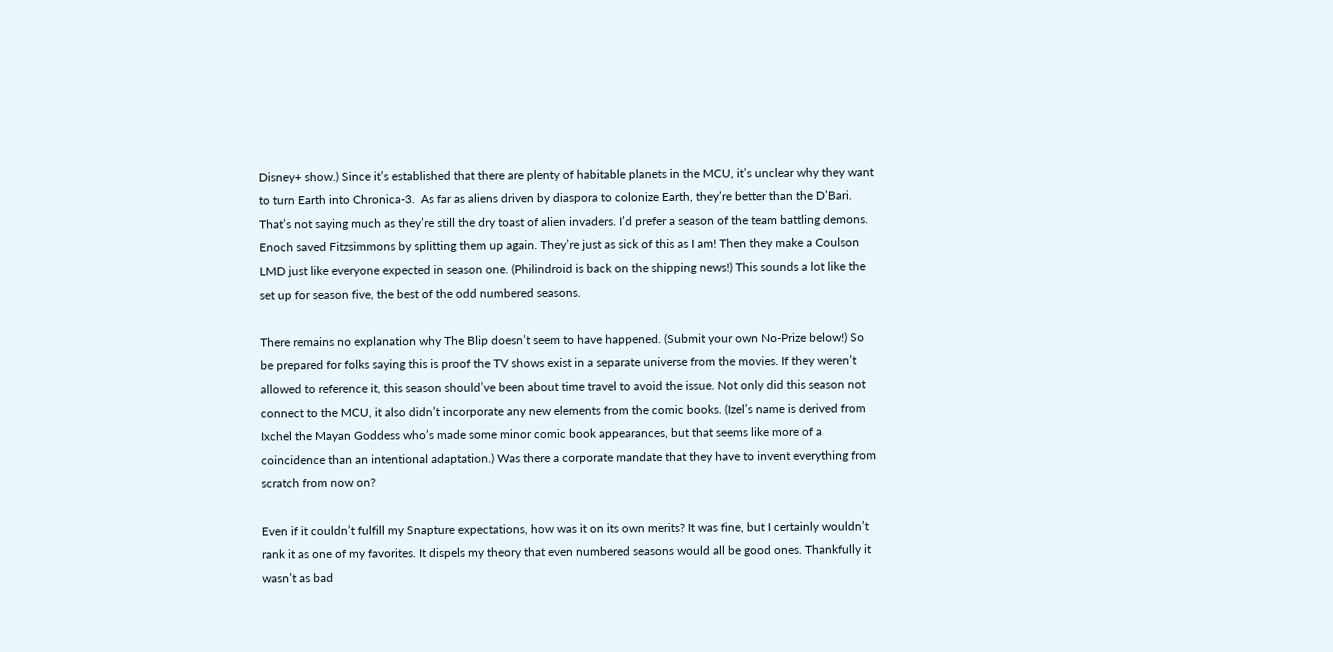Disney+ show.) Since it’s established that there are plenty of habitable planets in the MCU, it’s unclear why they want to turn Earth into Chronica-3.  As far as aliens driven by diaspora to colonize Earth, they’re better than the D’Bari. That’s not saying much as they’re still the dry toast of alien invaders. I’d prefer a season of the team battling demons. Enoch saved Fitzsimmons by splitting them up again. They’re just as sick of this as I am! Then they make a Coulson LMD just like everyone expected in season one. (Philindroid is back on the shipping news!) This sounds a lot like the set up for season five, the best of the odd numbered seasons.

There remains no explanation why The Blip doesn’t seem to have happened. (Submit your own No-Prize below!) So be prepared for folks saying this is proof the TV shows exist in a separate universe from the movies. If they weren’t allowed to reference it, this season should’ve been about time travel to avoid the issue. Not only did this season not connect to the MCU, it also didn’t incorporate any new elements from the comic books. (Izel’s name is derived from Ixchel the Mayan Goddess who’s made some minor comic book appearances, but that seems like more of a coincidence than an intentional adaptation.) Was there a corporate mandate that they have to invent everything from scratch from now on?

Even if it couldn’t fulfill my Snapture expectations, how was it on its own merits? It was fine, but I certainly wouldn’t rank it as one of my favorites. It dispels my theory that even numbered seasons would all be good ones. Thankfully it wasn’t as bad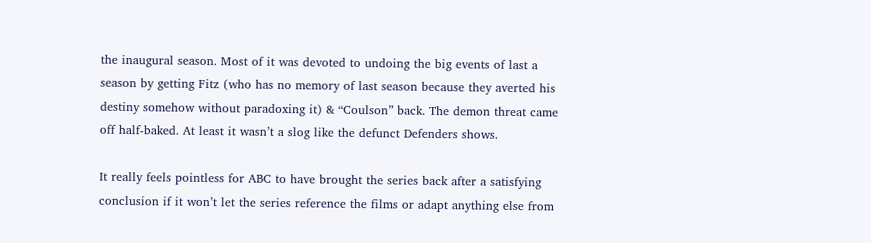the inaugural season. Most of it was devoted to undoing the big events of last a season by getting Fitz (who has no memory of last season because they averted his destiny somehow without paradoxing it) & “Coulson” back. The demon threat came off half-baked. At least it wasn’t a slog like the defunct Defenders shows.

It really feels pointless for ABC to have brought the series back after a satisfying conclusion if it won’t let the series reference the films or adapt anything else from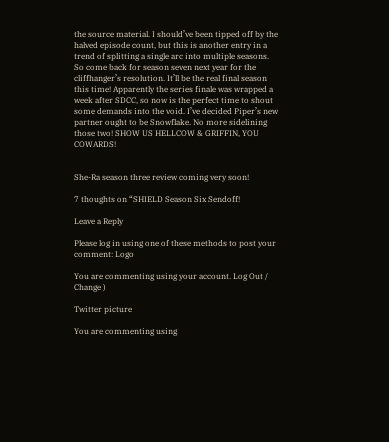the source material. I should’ve been tipped off by the halved episode count, but this is another entry in a trend of splitting a single arc into multiple seasons. So come back for season seven next year for the cliffhanger’s resolution. It’ll be the real final season this time! Apparently the series finale was wrapped a week after SDCC, so now is the perfect time to shout some demands into the void. I’ve decided Piper’s new partner ought to be Snowflake. No more sidelining those two! SHOW US HELLCOW & GRIFFIN, YOU COWARDS!


She-Ra season three review coming very soon!

7 thoughts on “SHIELD Season Six Sendoff!

Leave a Reply

Please log in using one of these methods to post your comment: Logo

You are commenting using your account. Log Out /  Change )

Twitter picture

You are commenting using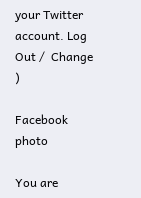your Twitter account. Log Out /  Change )

Facebook photo

You are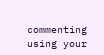commenting using your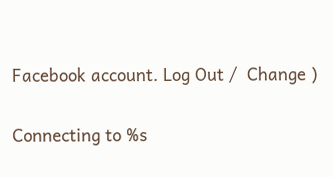Facebook account. Log Out /  Change )

Connecting to %s